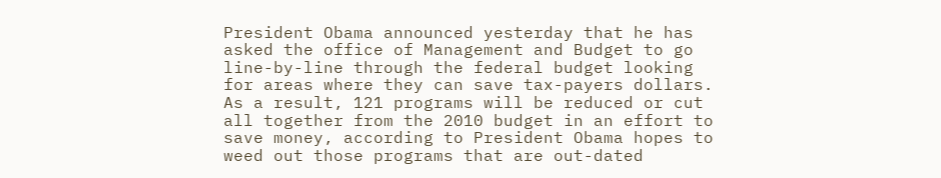President Obama announced yesterday that he has asked the office of Management and Budget to go line-by-line through the federal budget looking for areas where they can save tax-payers dollars. As a result, 121 programs will be reduced or cut all together from the 2010 budget in an effort to save money, according to President Obama hopes to weed out those programs that are out-dated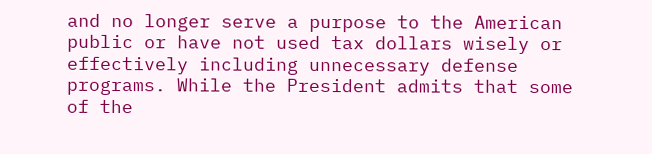and no longer serve a purpose to the American public or have not used tax dollars wisely or effectively including unnecessary defense programs. While the President admits that some of the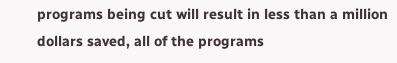programs being cut will result in less than a million dollars saved, all of the programs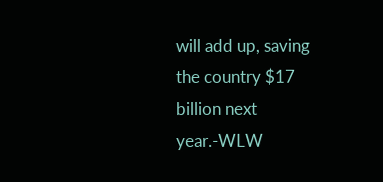will add up, saving the country $17 billion next year.-WLW